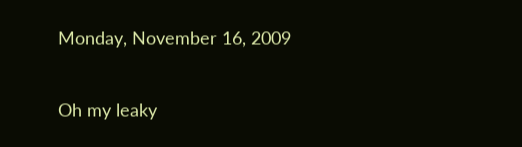Monday, November 16, 2009

Oh my leaky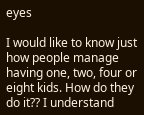eyes

I would like to know just how people manage having one, two, four or eight kids. How do they do it?? I understand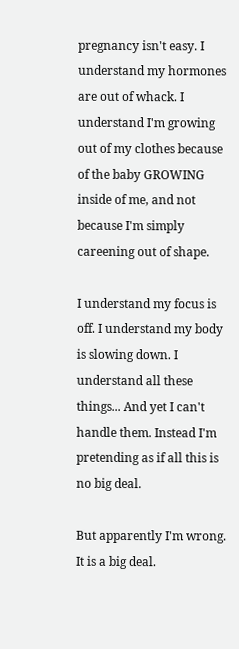pregnancy isn't easy. I understand my hormones are out of whack. I understand I'm growing out of my clothes because of the baby GROWING inside of me, and not because I'm simply careening out of shape.

I understand my focus is off. I understand my body is slowing down. I understand all these things... And yet I can't handle them. Instead I'm pretending as if all this is no big deal.

But apparently I'm wrong. It is a big deal.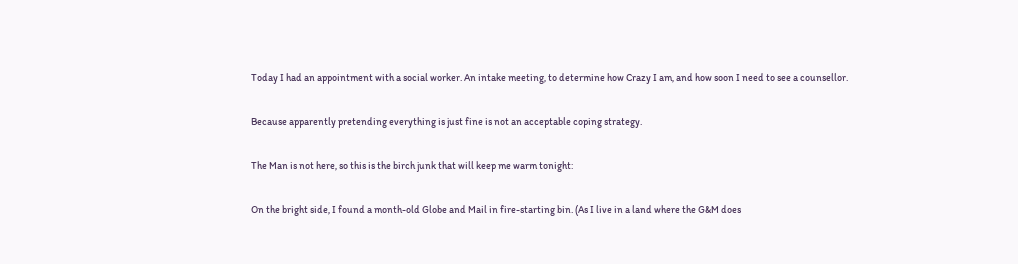Today I had an appointment with a social worker. An intake meeting, to determine how Crazy I am, and how soon I need to see a counsellor.

Because apparently pretending everything is just fine is not an acceptable coping strategy.

The Man is not here, so this is the birch junk that will keep me warm tonight:

On the bright side, I found a month-old Globe and Mail in fire-starting bin. (As I live in a land where the G&M does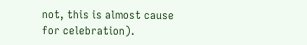not, this is almost cause for celebration).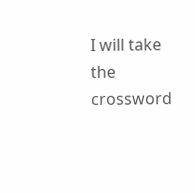I will take the crossword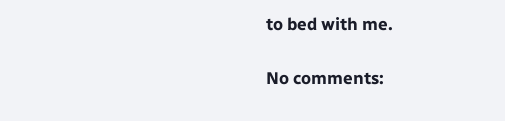to bed with me.

No comments: